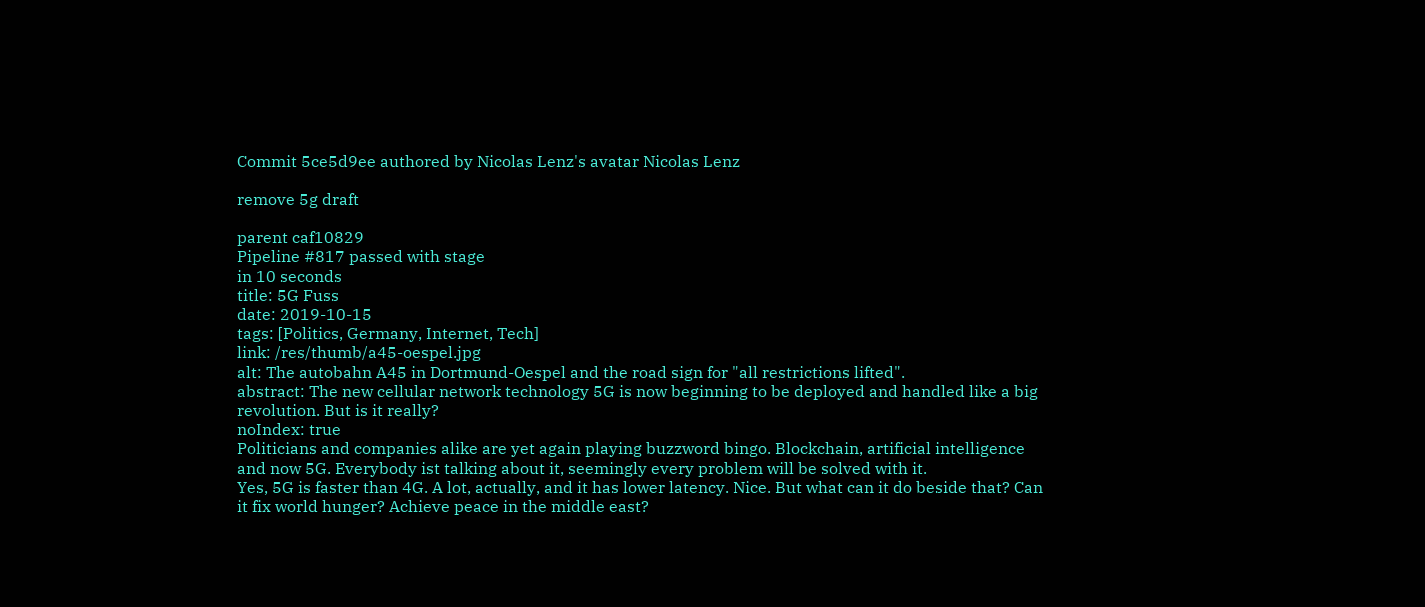Commit 5ce5d9ee authored by Nicolas Lenz's avatar Nicolas Lenz

remove 5g draft

parent caf10829
Pipeline #817 passed with stage
in 10 seconds
title: 5G Fuss
date: 2019-10-15
tags: [Politics, Germany, Internet, Tech]
link: /res/thumb/a45-oespel.jpg
alt: The autobahn A45 in Dortmund-Oespel and the road sign for "all restrictions lifted".
abstract: The new cellular network technology 5G is now beginning to be deployed and handled like a big revolution. But is it really?
noIndex: true
Politicians and companies alike are yet again playing buzzword bingo. Blockchain, artificial intelligence and now 5G. Everybody ist talking about it, seemingly every problem will be solved with it.
Yes, 5G is faster than 4G. A lot, actually, and it has lower latency. Nice. But what can it do beside that? Can it fix world hunger? Achieve peace in the middle east?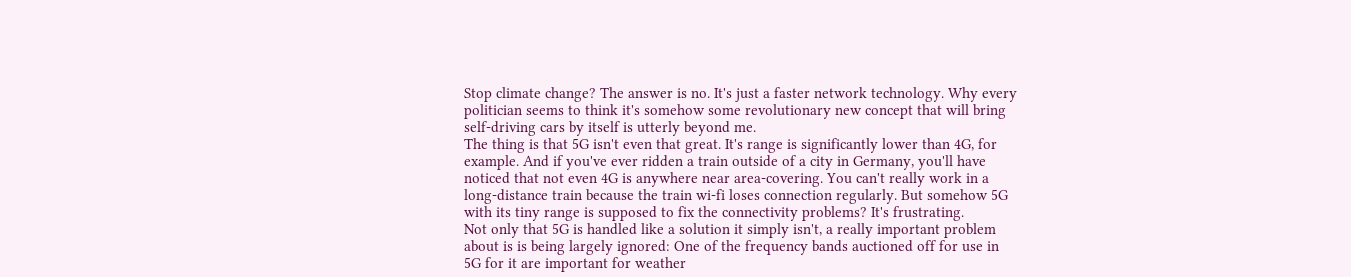Stop climate change? The answer is no. It's just a faster network technology. Why every politician seems to think it's somehow some revolutionary new concept that will bring self-driving cars by itself is utterly beyond me.
The thing is that 5G isn't even that great. It's range is significantly lower than 4G, for example. And if you've ever ridden a train outside of a city in Germany, you'll have noticed that not even 4G is anywhere near area-covering. You can't really work in a long-distance train because the train wi-fi loses connection regularly. But somehow 5G with its tiny range is supposed to fix the connectivity problems? It's frustrating.
Not only that 5G is handled like a solution it simply isn't, a really important problem about is is being largely ignored: One of the frequency bands auctioned off for use in 5G for it are important for weather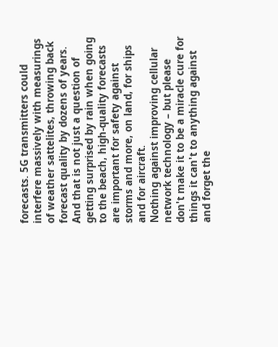forecasts. 5G transmitters could interfere massively with measurings of weather sattelites, throwing back forecast quality by dozens of years. And that is not just a question of getting surprised by rain when going to the beach, high-quality forecasts are important for safety against storms and more, on land, for ships and for aircraft.
Nothing against improving cellular network technology – but please don't make it to be a miracle cure for things it can't to anything against and forget the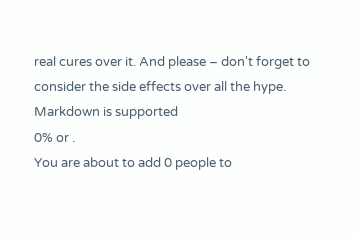real cures over it. And please – don't forget to consider the side effects over all the hype.
Markdown is supported
0% or .
You are about to add 0 people to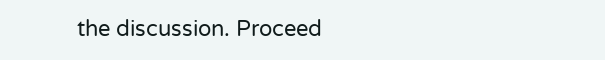the discussion. Proceed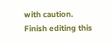with caution.
Finish editing this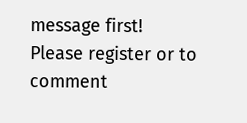message first!
Please register or to comment